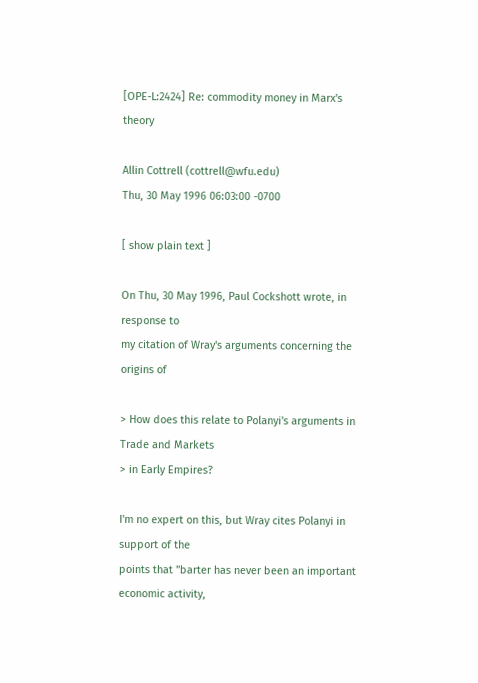[OPE-L:2424] Re: commodity money in Marx's theory

Allin Cottrell (cottrell@wfu.edu)
Thu, 30 May 1996 06:03:00 -0700

[ show plain text ]

On Thu, 30 May 1996, Paul Cockshott wrote, in response to
my citation of Wray's arguments concerning the origins of

> How does this relate to Polanyi's arguments in Trade and Markets
> in Early Empires?

I'm no expert on this, but Wray cites Polanyi in support of the
points that "barter has never been an important economic activity,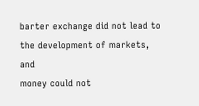barter exchange did not lead to the development of markets, and
money could not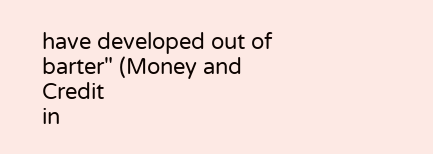have developed out of barter" (Money and Credit
in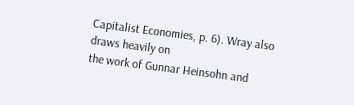Capitalist Economies, p. 6). Wray also draws heavily on
the work of Gunnar Heinsohn and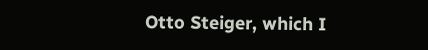Otto Steiger, which I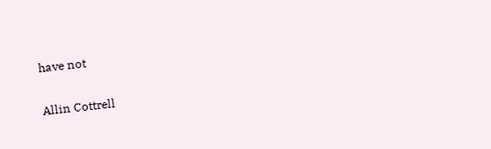have not

Allin Cottrell